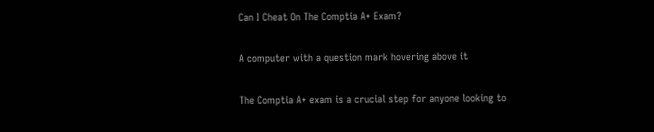Can I Cheat On The Comptia A+ Exam?

A computer with a question mark hovering above it

The Comptia A+ exam is a crucial step for anyone looking to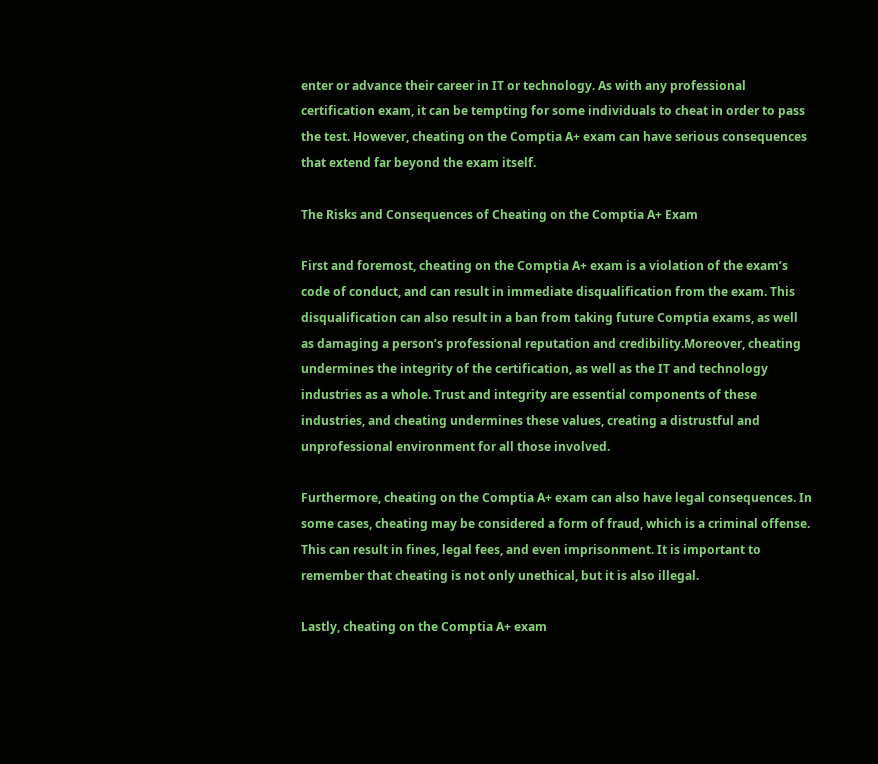enter or advance their career in IT or technology. As with any professional certification exam, it can be tempting for some individuals to cheat in order to pass the test. However, cheating on the Comptia A+ exam can have serious consequences that extend far beyond the exam itself.

The Risks and Consequences of Cheating on the Comptia A+ Exam

First and foremost, cheating on the Comptia A+ exam is a violation of the exam’s code of conduct, and can result in immediate disqualification from the exam. This disqualification can also result in a ban from taking future Comptia exams, as well as damaging a person’s professional reputation and credibility.Moreover, cheating undermines the integrity of the certification, as well as the IT and technology industries as a whole. Trust and integrity are essential components of these industries, and cheating undermines these values, creating a distrustful and unprofessional environment for all those involved.

Furthermore, cheating on the Comptia A+ exam can also have legal consequences. In some cases, cheating may be considered a form of fraud, which is a criminal offense. This can result in fines, legal fees, and even imprisonment. It is important to remember that cheating is not only unethical, but it is also illegal.

Lastly, cheating on the Comptia A+ exam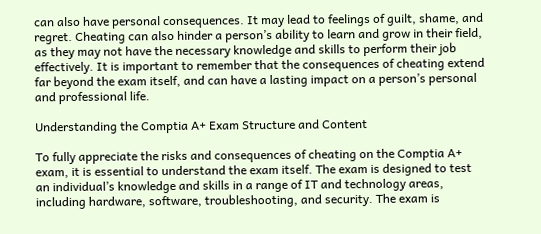can also have personal consequences. It may lead to feelings of guilt, shame, and regret. Cheating can also hinder a person’s ability to learn and grow in their field, as they may not have the necessary knowledge and skills to perform their job effectively. It is important to remember that the consequences of cheating extend far beyond the exam itself, and can have a lasting impact on a person’s personal and professional life.

Understanding the Comptia A+ Exam Structure and Content

To fully appreciate the risks and consequences of cheating on the Comptia A+ exam, it is essential to understand the exam itself. The exam is designed to test an individual’s knowledge and skills in a range of IT and technology areas, including hardware, software, troubleshooting, and security. The exam is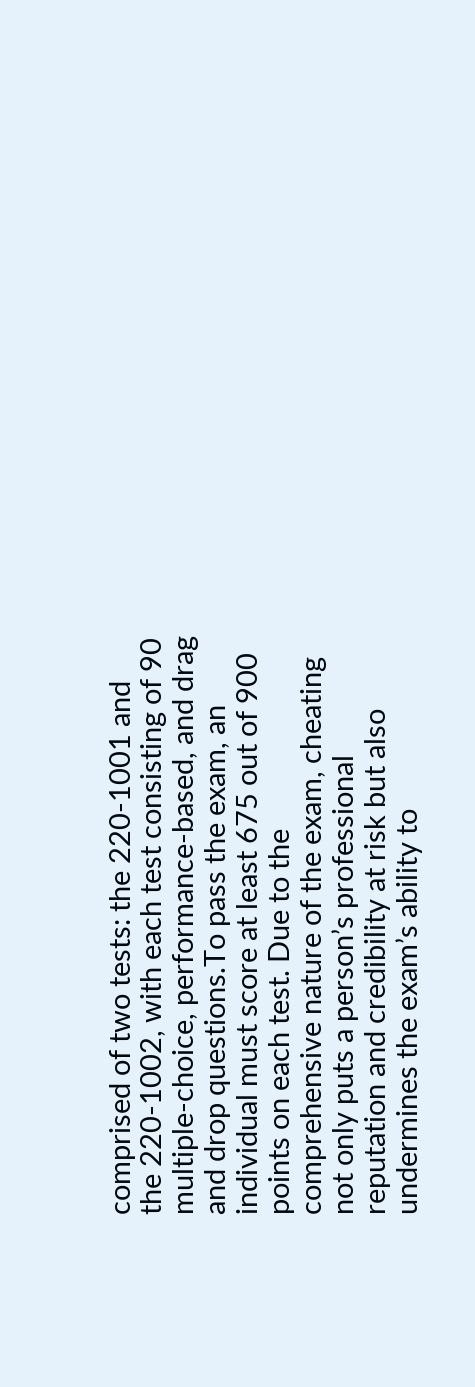comprised of two tests: the 220-1001 and the 220-1002, with each test consisting of 90 multiple-choice, performance-based, and drag and drop questions.To pass the exam, an individual must score at least 675 out of 900 points on each test. Due to the comprehensive nature of the exam, cheating not only puts a person’s professional reputation and credibility at risk but also undermines the exam’s ability to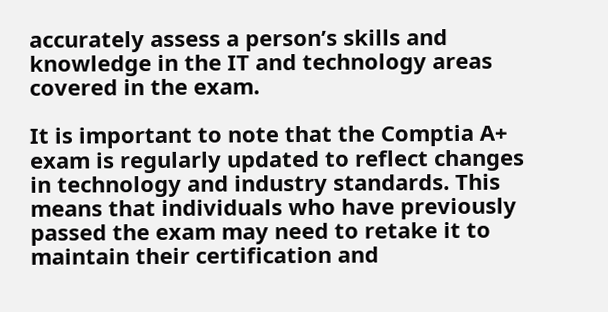accurately assess a person’s skills and knowledge in the IT and technology areas covered in the exam.

It is important to note that the Comptia A+ exam is regularly updated to reflect changes in technology and industry standards. This means that individuals who have previously passed the exam may need to retake it to maintain their certification and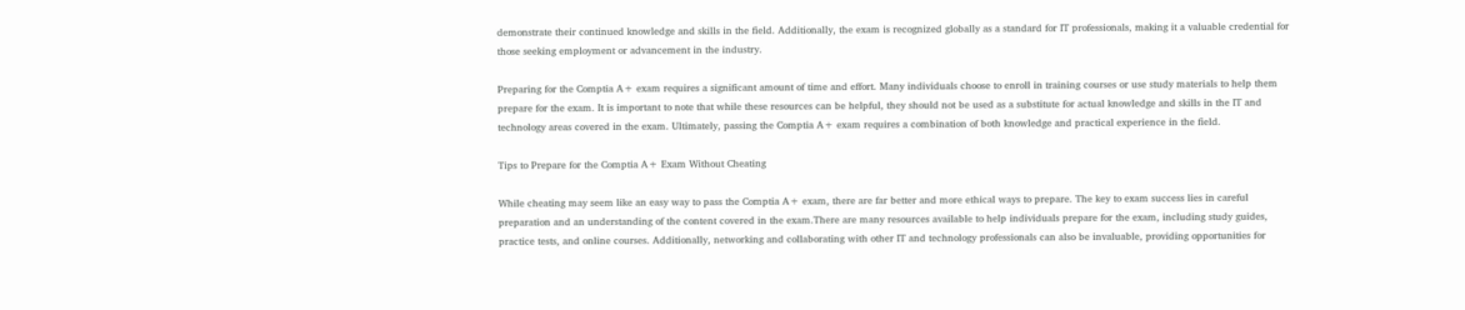demonstrate their continued knowledge and skills in the field. Additionally, the exam is recognized globally as a standard for IT professionals, making it a valuable credential for those seeking employment or advancement in the industry.

Preparing for the Comptia A+ exam requires a significant amount of time and effort. Many individuals choose to enroll in training courses or use study materials to help them prepare for the exam. It is important to note that while these resources can be helpful, they should not be used as a substitute for actual knowledge and skills in the IT and technology areas covered in the exam. Ultimately, passing the Comptia A+ exam requires a combination of both knowledge and practical experience in the field.

Tips to Prepare for the Comptia A+ Exam Without Cheating

While cheating may seem like an easy way to pass the Comptia A+ exam, there are far better and more ethical ways to prepare. The key to exam success lies in careful preparation and an understanding of the content covered in the exam.There are many resources available to help individuals prepare for the exam, including study guides, practice tests, and online courses. Additionally, networking and collaborating with other IT and technology professionals can also be invaluable, providing opportunities for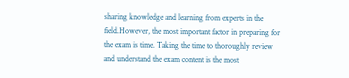sharing knowledge and learning from experts in the field.However, the most important factor in preparing for the exam is time. Taking the time to thoroughly review and understand the exam content is the most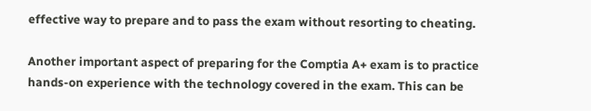effective way to prepare and to pass the exam without resorting to cheating.

Another important aspect of preparing for the Comptia A+ exam is to practice hands-on experience with the technology covered in the exam. This can be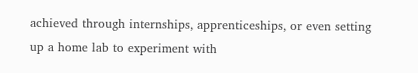achieved through internships, apprenticeships, or even setting up a home lab to experiment with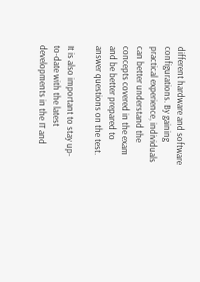different hardware and software configurations. By gaining practical experience, individuals can better understand the concepts covered in the exam and be better prepared to answer questions on the test.

It is also important to stay up-to-date with the latest developments in the IT and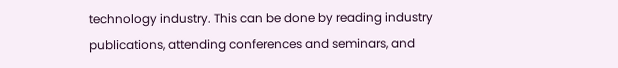technology industry. This can be done by reading industry publications, attending conferences and seminars, and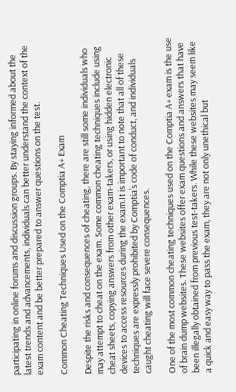participating in online forums and discussion groups. By staying informed about the latest trends and advancements, individuals can better understand the context of the exam content and be better prepared to answer questions on the test.

Common Cheating Techniques Used on the Comptia A+ Exam

Despite the risks and consequences of cheating, there are still some individuals who may attempt to cheat on the exam. Some common cheating techniques include using cheat sheets, copying answers from other exam-takers, or using hidden electronic devices to access resources during the exam.It is important to note that all of these techniques are expressly prohibited by Comptia’s code of conduct, and individuals caught cheating will face severe consequences.

One of the most common cheating techniques used on the Comptia A+ exam is the use of brain dump websites. These websites offer exam questions and answers that have been illegally obtained from previous test-takers. While these websites may seem like a quick and easy way to pass the exam, they are not only unethical but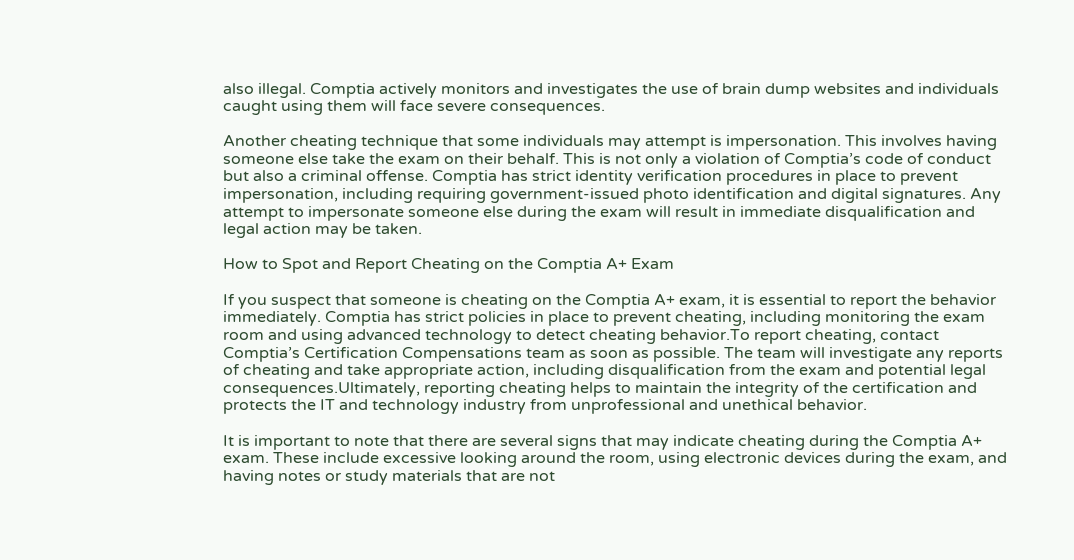also illegal. Comptia actively monitors and investigates the use of brain dump websites and individuals caught using them will face severe consequences.

Another cheating technique that some individuals may attempt is impersonation. This involves having someone else take the exam on their behalf. This is not only a violation of Comptia’s code of conduct but also a criminal offense. Comptia has strict identity verification procedures in place to prevent impersonation, including requiring government-issued photo identification and digital signatures. Any attempt to impersonate someone else during the exam will result in immediate disqualification and legal action may be taken.

How to Spot and Report Cheating on the Comptia A+ Exam

If you suspect that someone is cheating on the Comptia A+ exam, it is essential to report the behavior immediately. Comptia has strict policies in place to prevent cheating, including monitoring the exam room and using advanced technology to detect cheating behavior.To report cheating, contact Comptia’s Certification Compensations team as soon as possible. The team will investigate any reports of cheating and take appropriate action, including disqualification from the exam and potential legal consequences.Ultimately, reporting cheating helps to maintain the integrity of the certification and protects the IT and technology industry from unprofessional and unethical behavior.

It is important to note that there are several signs that may indicate cheating during the Comptia A+ exam. These include excessive looking around the room, using electronic devices during the exam, and having notes or study materials that are not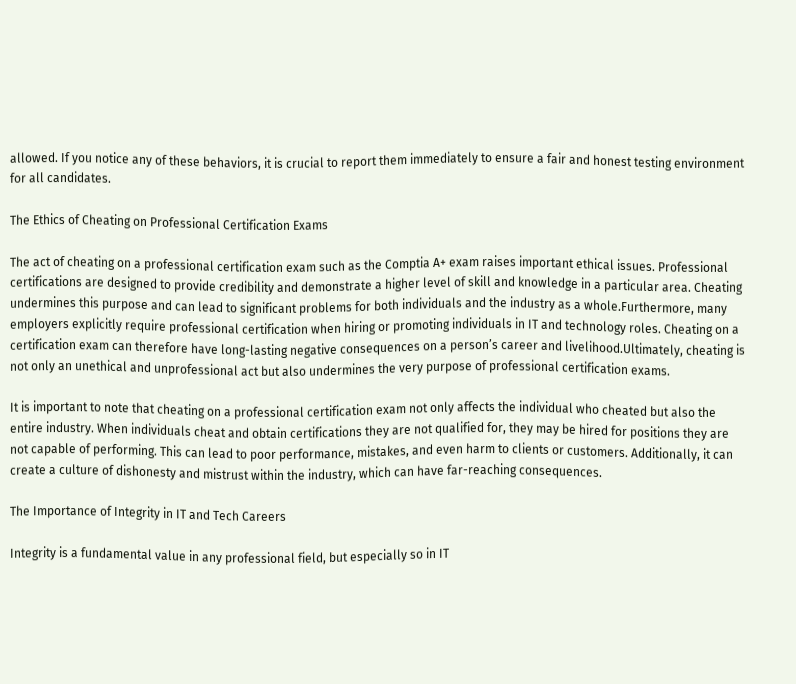allowed. If you notice any of these behaviors, it is crucial to report them immediately to ensure a fair and honest testing environment for all candidates.

The Ethics of Cheating on Professional Certification Exams

The act of cheating on a professional certification exam such as the Comptia A+ exam raises important ethical issues. Professional certifications are designed to provide credibility and demonstrate a higher level of skill and knowledge in a particular area. Cheating undermines this purpose and can lead to significant problems for both individuals and the industry as a whole.Furthermore, many employers explicitly require professional certification when hiring or promoting individuals in IT and technology roles. Cheating on a certification exam can therefore have long-lasting negative consequences on a person’s career and livelihood.Ultimately, cheating is not only an unethical and unprofessional act but also undermines the very purpose of professional certification exams.

It is important to note that cheating on a professional certification exam not only affects the individual who cheated but also the entire industry. When individuals cheat and obtain certifications they are not qualified for, they may be hired for positions they are not capable of performing. This can lead to poor performance, mistakes, and even harm to clients or customers. Additionally, it can create a culture of dishonesty and mistrust within the industry, which can have far-reaching consequences.

The Importance of Integrity in IT and Tech Careers

Integrity is a fundamental value in any professional field, but especially so in IT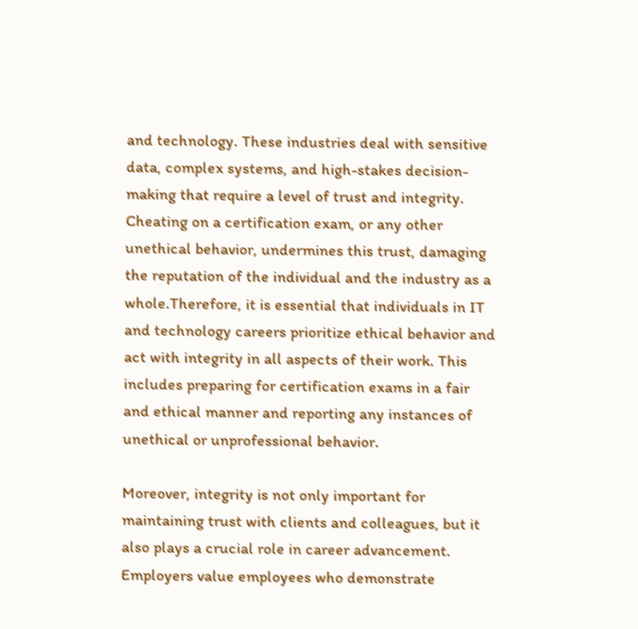and technology. These industries deal with sensitive data, complex systems, and high-stakes decision-making that require a level of trust and integrity. Cheating on a certification exam, or any other unethical behavior, undermines this trust, damaging the reputation of the individual and the industry as a whole.Therefore, it is essential that individuals in IT and technology careers prioritize ethical behavior and act with integrity in all aspects of their work. This includes preparing for certification exams in a fair and ethical manner and reporting any instances of unethical or unprofessional behavior.

Moreover, integrity is not only important for maintaining trust with clients and colleagues, but it also plays a crucial role in career advancement. Employers value employees who demonstrate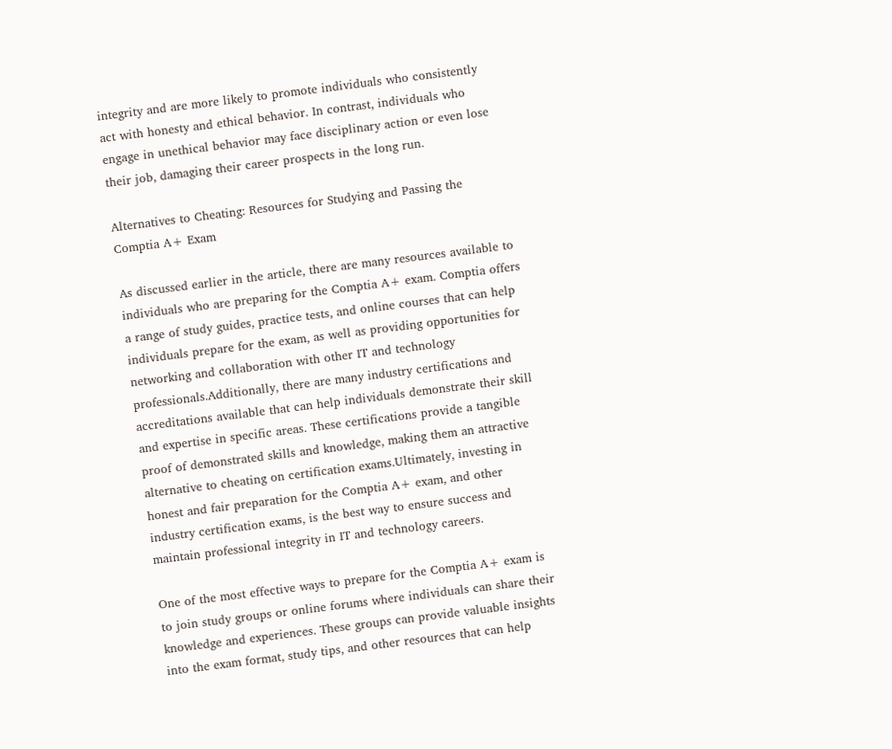integrity and are more likely to promote individuals who consistently act with honesty and ethical behavior. In contrast, individuals who engage in unethical behavior may face disciplinary action or even lose their job, damaging their career prospects in the long run.

Alternatives to Cheating: Resources for Studying and Passing the Comptia A+ Exam

As discussed earlier in the article, there are many resources available to individuals who are preparing for the Comptia A+ exam. Comptia offers a range of study guides, practice tests, and online courses that can help individuals prepare for the exam, as well as providing opportunities for networking and collaboration with other IT and technology professionals.Additionally, there are many industry certifications and accreditations available that can help individuals demonstrate their skill and expertise in specific areas. These certifications provide a tangible proof of demonstrated skills and knowledge, making them an attractive alternative to cheating on certification exams.Ultimately, investing in honest and fair preparation for the Comptia A+ exam, and other industry certification exams, is the best way to ensure success and maintain professional integrity in IT and technology careers.

One of the most effective ways to prepare for the Comptia A+ exam is to join study groups or online forums where individuals can share their knowledge and experiences. These groups can provide valuable insights into the exam format, study tips, and other resources that can help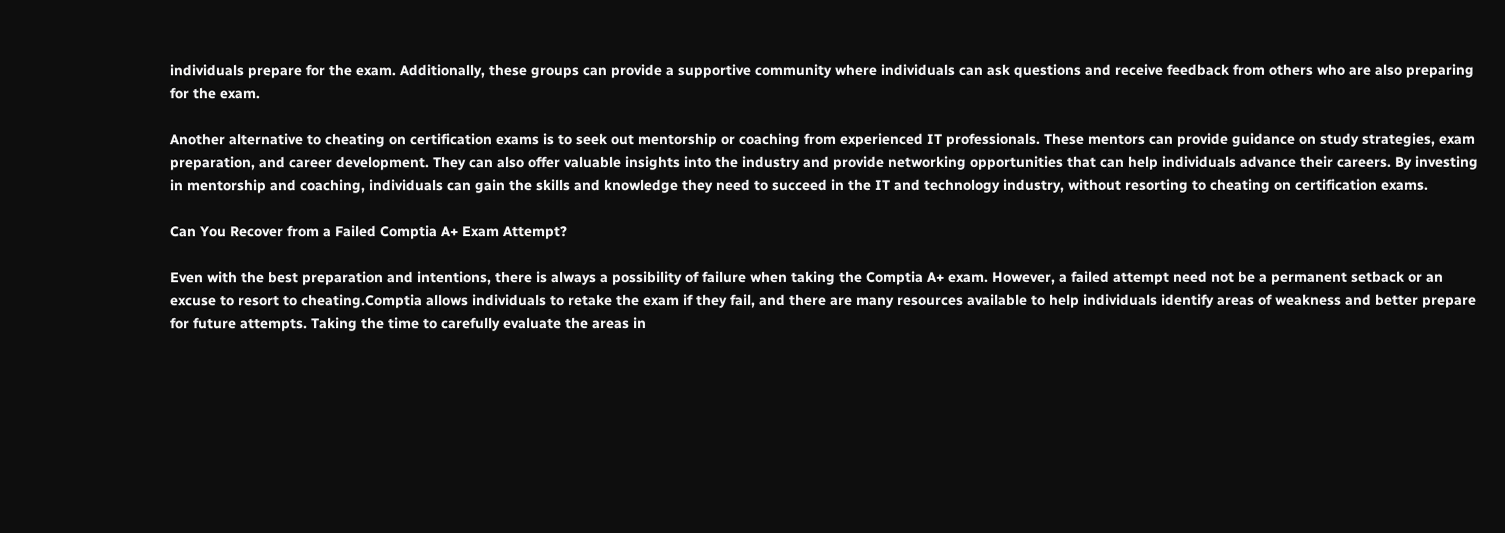individuals prepare for the exam. Additionally, these groups can provide a supportive community where individuals can ask questions and receive feedback from others who are also preparing for the exam.

Another alternative to cheating on certification exams is to seek out mentorship or coaching from experienced IT professionals. These mentors can provide guidance on study strategies, exam preparation, and career development. They can also offer valuable insights into the industry and provide networking opportunities that can help individuals advance their careers. By investing in mentorship and coaching, individuals can gain the skills and knowledge they need to succeed in the IT and technology industry, without resorting to cheating on certification exams.

Can You Recover from a Failed Comptia A+ Exam Attempt?

Even with the best preparation and intentions, there is always a possibility of failure when taking the Comptia A+ exam. However, a failed attempt need not be a permanent setback or an excuse to resort to cheating.Comptia allows individuals to retake the exam if they fail, and there are many resources available to help individuals identify areas of weakness and better prepare for future attempts. Taking the time to carefully evaluate the areas in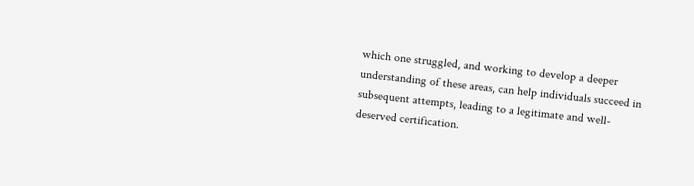which one struggled, and working to develop a deeper understanding of these areas, can help individuals succeed in subsequent attempts, leading to a legitimate and well-deserved certification.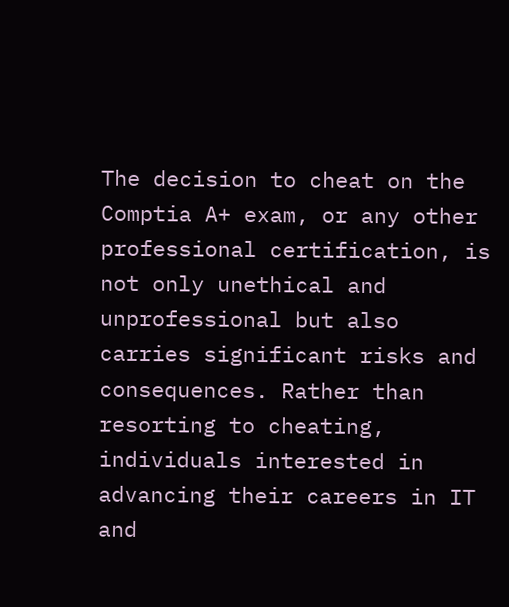The decision to cheat on the Comptia A+ exam, or any other professional certification, is not only unethical and unprofessional but also carries significant risks and consequences. Rather than resorting to cheating, individuals interested in advancing their careers in IT and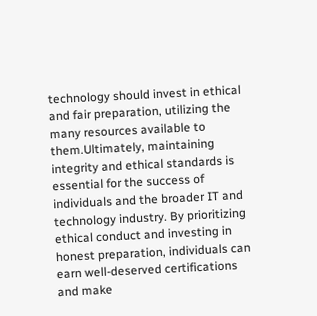technology should invest in ethical and fair preparation, utilizing the many resources available to them.Ultimately, maintaining integrity and ethical standards is essential for the success of individuals and the broader IT and technology industry. By prioritizing ethical conduct and investing in honest preparation, individuals can earn well-deserved certifications and make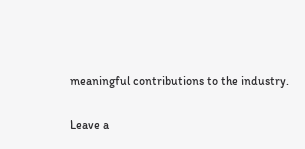meaningful contributions to the industry.

Leave a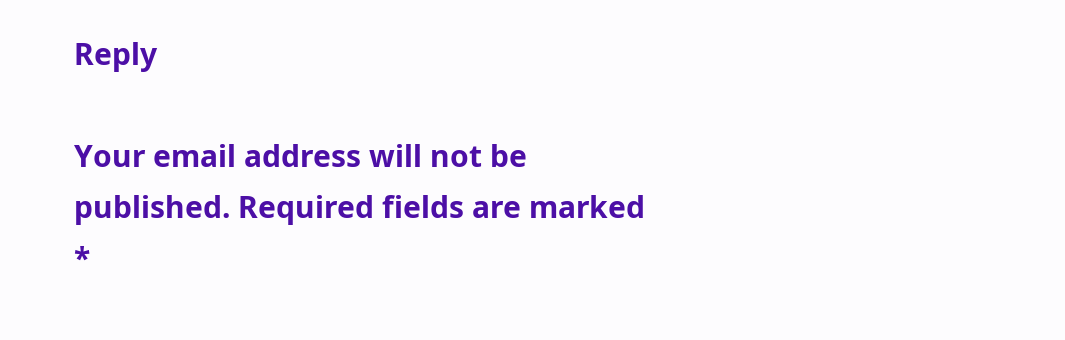Reply

Your email address will not be published. Required fields are marked *